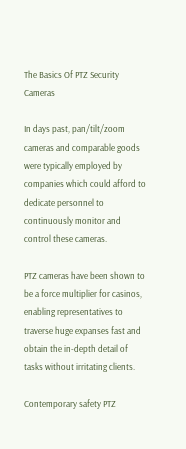The Basics Of PTZ Security Cameras

In days past, pan/tilt/zoom cameras and comparable goods were typically employed by companies which could afford to dedicate personnel to continuously monitor and control these cameras.

PTZ cameras have been shown to be a force multiplier for casinos, enabling representatives to traverse huge expanses fast and obtain the in-depth detail of tasks without irritating clients.

Contemporary safety PTZ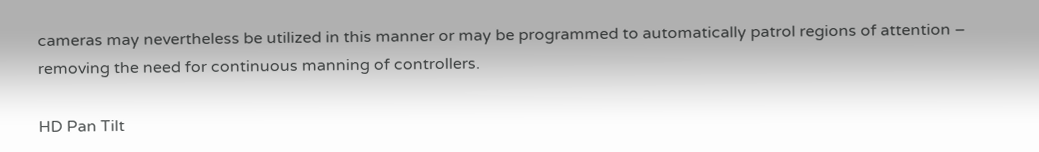cameras may nevertheless be utilized in this manner or may be programmed to automatically patrol regions of attention – removing the need for continuous manning of controllers.

HD Pan Tilt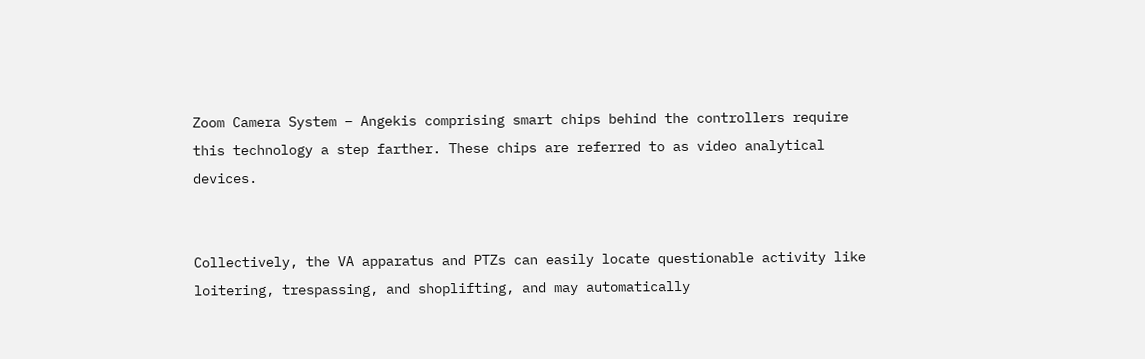Zoom Camera System – Angekis comprising smart chips behind the controllers require this technology a step farther. These chips are referred to as video analytical devices.


Collectively, the VA apparatus and PTZs can easily locate questionable activity like loitering, trespassing, and shoplifting, and may automatically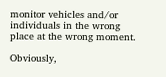monitor vehicles and/or individuals in the wrong place at the wrong moment.

Obviously,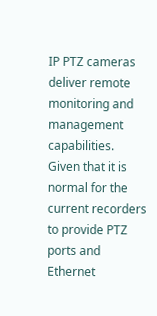IP PTZ cameras deliver remote monitoring and management capabilities. Given that it is normal for the current recorders to provide PTZ ports and Ethernet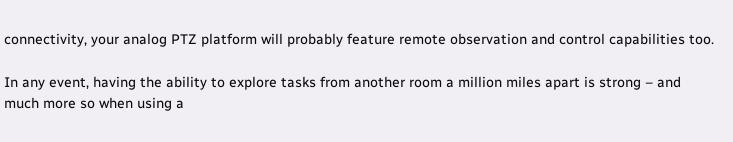connectivity, your analog PTZ platform will probably feature remote observation and control capabilities too.

In any event, having the ability to explore tasks from another room a million miles apart is strong – and much more so when using a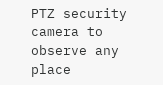PTZ security camera to observe any place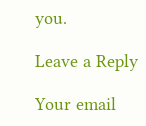you.

Leave a Reply

Your email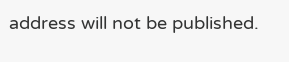address will not be published.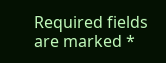Required fields are marked *